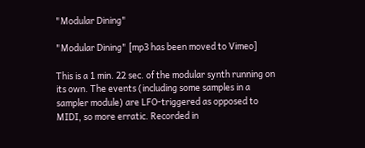"Modular Dining"

"Modular Dining" [mp3 has been moved to Vimeo]

This is a 1 min. 22 sec. of the modular synth running on its own. The events (including some samples in a sampler module) are LFO-triggered as opposed to MIDI, so more erratic. Recorded in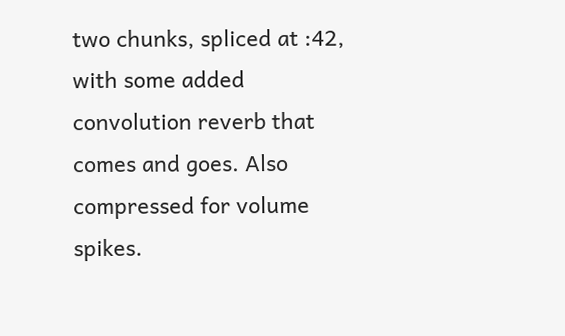two chunks, spliced at :42, with some added convolution reverb that comes and goes. Also compressed for volume spikes.